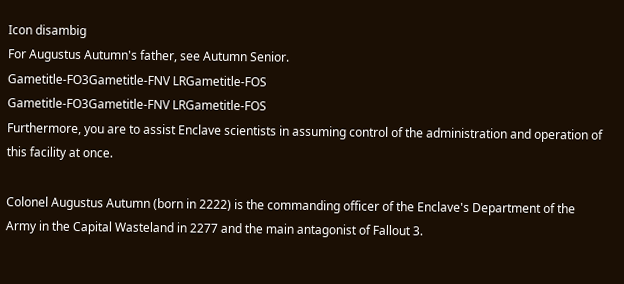Icon disambig
For Augustus Autumn's father, see Autumn Senior.
Gametitle-FO3Gametitle-FNV LRGametitle-FOS
Gametitle-FO3Gametitle-FNV LRGametitle-FOS
Furthermore, you are to assist Enclave scientists in assuming control of the administration and operation of this facility at once.

Colonel Augustus Autumn (born in 2222) is the commanding officer of the Enclave's Department of the Army in the Capital Wasteland in 2277 and the main antagonist of Fallout 3.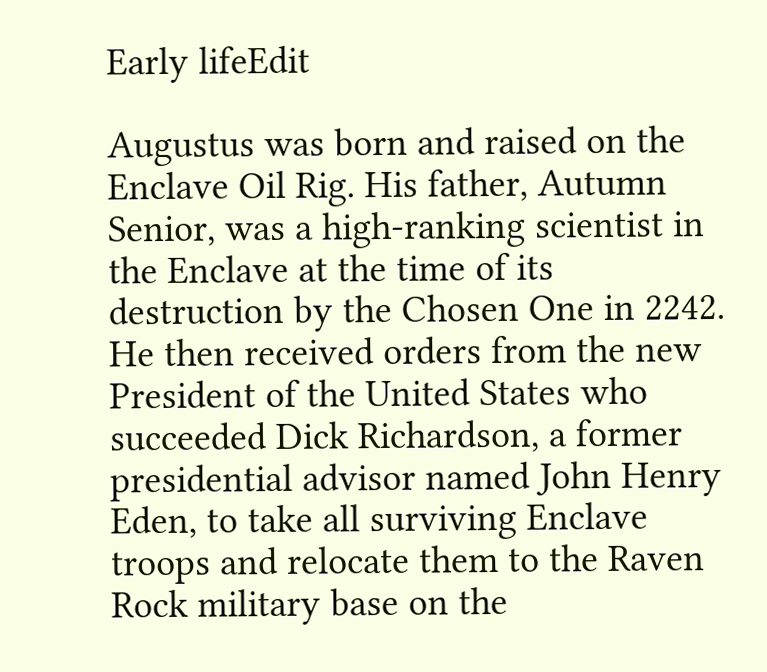Early lifeEdit

Augustus was born and raised on the Enclave Oil Rig. His father, Autumn Senior, was a high-ranking scientist in the Enclave at the time of its destruction by the Chosen One in 2242. He then received orders from the new President of the United States who succeeded Dick Richardson, a former presidential advisor named John Henry Eden, to take all surviving Enclave troops and relocate them to the Raven Rock military base on the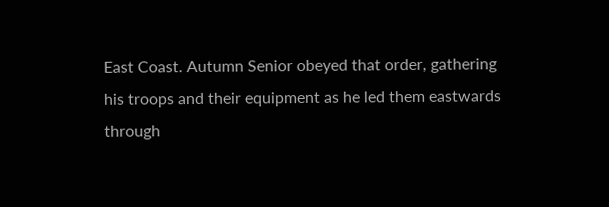East Coast. Autumn Senior obeyed that order, gathering his troops and their equipment as he led them eastwards through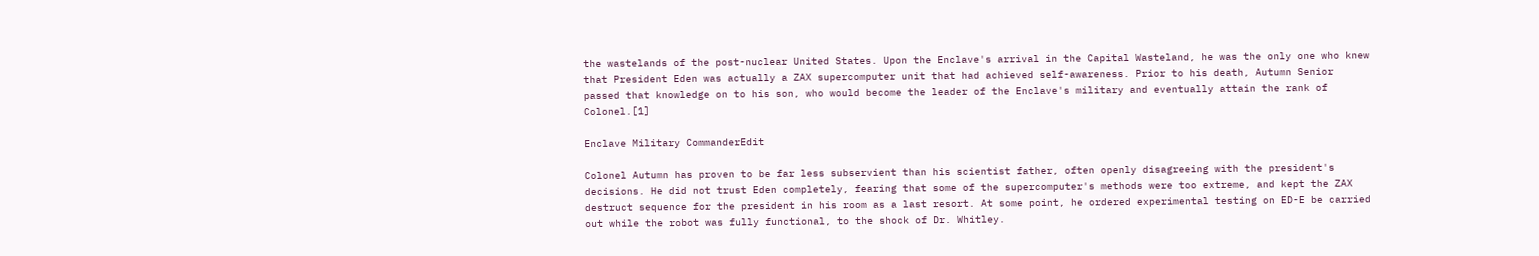the wastelands of the post-nuclear United States. Upon the Enclave's arrival in the Capital Wasteland, he was the only one who knew that President Eden was actually a ZAX supercomputer unit that had achieved self-awareness. Prior to his death, Autumn Senior passed that knowledge on to his son, who would become the leader of the Enclave's military and eventually attain the rank of Colonel.[1]

Enclave Military CommanderEdit

Colonel Autumn has proven to be far less subservient than his scientist father, often openly disagreeing with the president's decisions. He did not trust Eden completely, fearing that some of the supercomputer's methods were too extreme, and kept the ZAX destruct sequence for the president in his room as a last resort. At some point, he ordered experimental testing on ED-E be carried out while the robot was fully functional, to the shock of Dr. Whitley.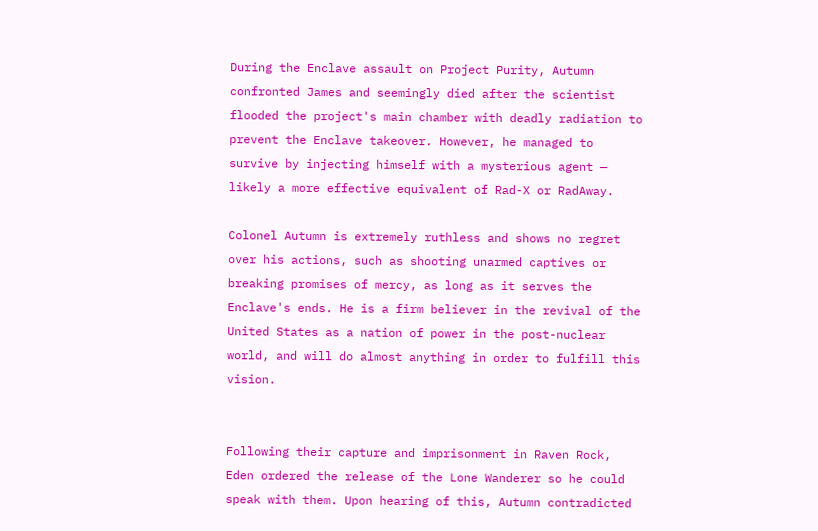During the Enclave assault on Project Purity, Autumn confronted James and seemingly died after the scientist flooded the project's main chamber with deadly radiation to prevent the Enclave takeover. However, he managed to survive by injecting himself with a mysterious agent — likely a more effective equivalent of Rad-X or RadAway.

Colonel Autumn is extremely ruthless and shows no regret over his actions, such as shooting unarmed captives or breaking promises of mercy, as long as it serves the Enclave's ends. He is a firm believer in the revival of the United States as a nation of power in the post-nuclear world, and will do almost anything in order to fulfill this vision.


Following their capture and imprisonment in Raven Rock, Eden ordered the release of the Lone Wanderer so he could speak with them. Upon hearing of this, Autumn contradicted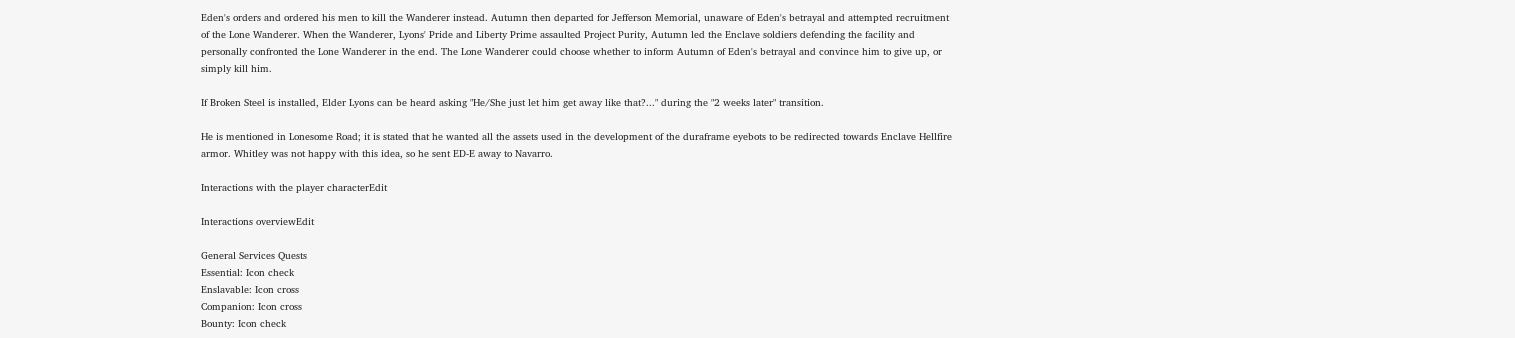Eden's orders and ordered his men to kill the Wanderer instead. Autumn then departed for Jefferson Memorial, unaware of Eden's betrayal and attempted recruitment of the Lone Wanderer. When the Wanderer, Lyons' Pride and Liberty Prime assaulted Project Purity, Autumn led the Enclave soldiers defending the facility and personally confronted the Lone Wanderer in the end. The Lone Wanderer could choose whether to inform Autumn of Eden's betrayal and convince him to give up, or simply kill him.

If Broken Steel is installed, Elder Lyons can be heard asking "He/She just let him get away like that?..." during the "2 weeks later" transition.

He is mentioned in Lonesome Road; it is stated that he wanted all the assets used in the development of the duraframe eyebots to be redirected towards Enclave Hellfire armor. Whitley was not happy with this idea, so he sent ED-E away to Navarro.

Interactions with the player characterEdit

Interactions overviewEdit

General Services Quests
Essential: Icon check
Enslavable: Icon cross
Companion: Icon cross
Bounty: Icon check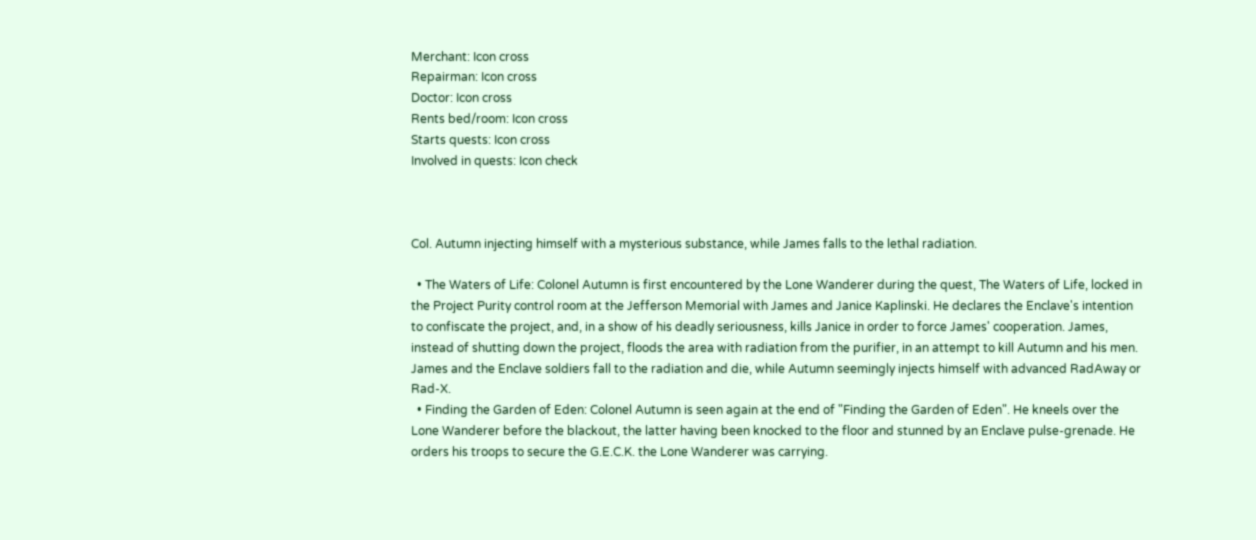Merchant: Icon cross
Repairman: Icon cross
Doctor: Icon cross
Rents bed/room: Icon cross
Starts quests: Icon cross
Involved in quests: Icon check



Col. Autumn injecting himself with a mysterious substance, while James falls to the lethal radiation.

  • The Waters of Life: Colonel Autumn is first encountered by the Lone Wanderer during the quest, The Waters of Life, locked in the Project Purity control room at the Jefferson Memorial with James and Janice Kaplinski. He declares the Enclave's intention to confiscate the project, and, in a show of his deadly seriousness, kills Janice in order to force James' cooperation. James, instead of shutting down the project, floods the area with radiation from the purifier, in an attempt to kill Autumn and his men. James and the Enclave soldiers fall to the radiation and die, while Autumn seemingly injects himself with advanced RadAway or Rad-X.
  • Finding the Garden of Eden: Colonel Autumn is seen again at the end of "Finding the Garden of Eden". He kneels over the Lone Wanderer before the blackout, the latter having been knocked to the floor and stunned by an Enclave pulse-grenade. He orders his troops to secure the G.E.C.K. the Lone Wanderer was carrying.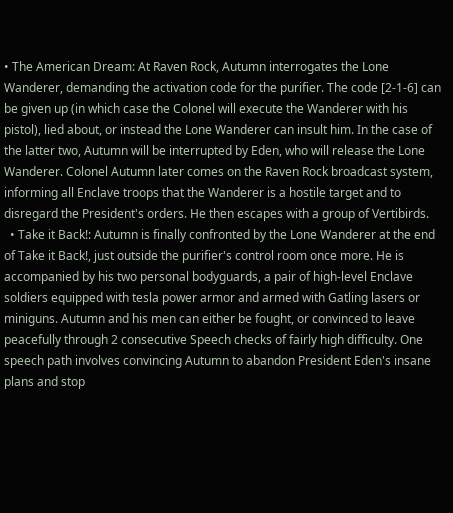• The American Dream: At Raven Rock, Autumn interrogates the Lone Wanderer, demanding the activation code for the purifier. The code [2-1-6] can be given up (in which case the Colonel will execute the Wanderer with his pistol), lied about, or instead the Lone Wanderer can insult him. In the case of the latter two, Autumn will be interrupted by Eden, who will release the Lone Wanderer. Colonel Autumn later comes on the Raven Rock broadcast system, informing all Enclave troops that the Wanderer is a hostile target and to disregard the President's orders. He then escapes with a group of Vertibirds.
  • Take it Back!: Autumn is finally confronted by the Lone Wanderer at the end of Take it Back!, just outside the purifier's control room once more. He is accompanied by his two personal bodyguards, a pair of high-level Enclave soldiers equipped with tesla power armor and armed with Gatling lasers or miniguns. Autumn and his men can either be fought, or convinced to leave peacefully through 2 consecutive Speech checks of fairly high difficulty. One speech path involves convincing Autumn to abandon President Eden's insane plans and stop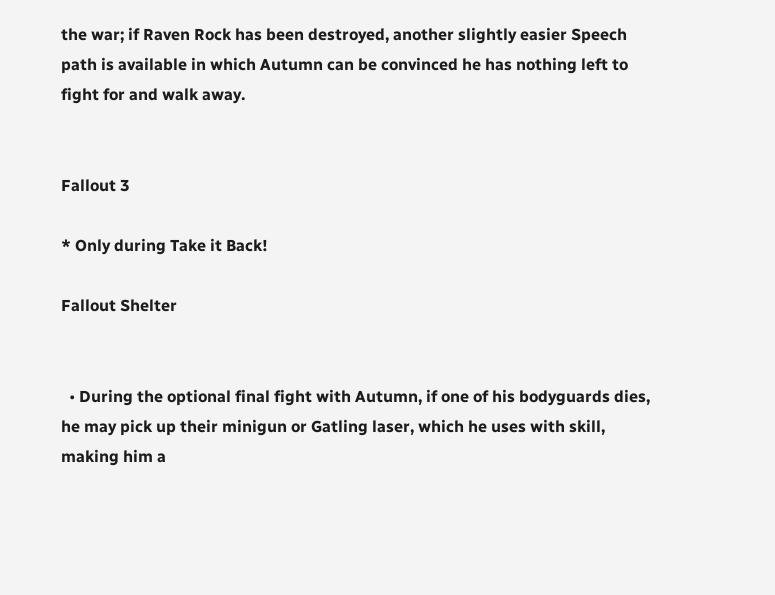the war; if Raven Rock has been destroyed, another slightly easier Speech path is available in which Autumn can be convinced he has nothing left to fight for and walk away.


Fallout 3

* Only during Take it Back!

Fallout Shelter


  • During the optional final fight with Autumn, if one of his bodyguards dies, he may pick up their minigun or Gatling laser, which he uses with skill, making him a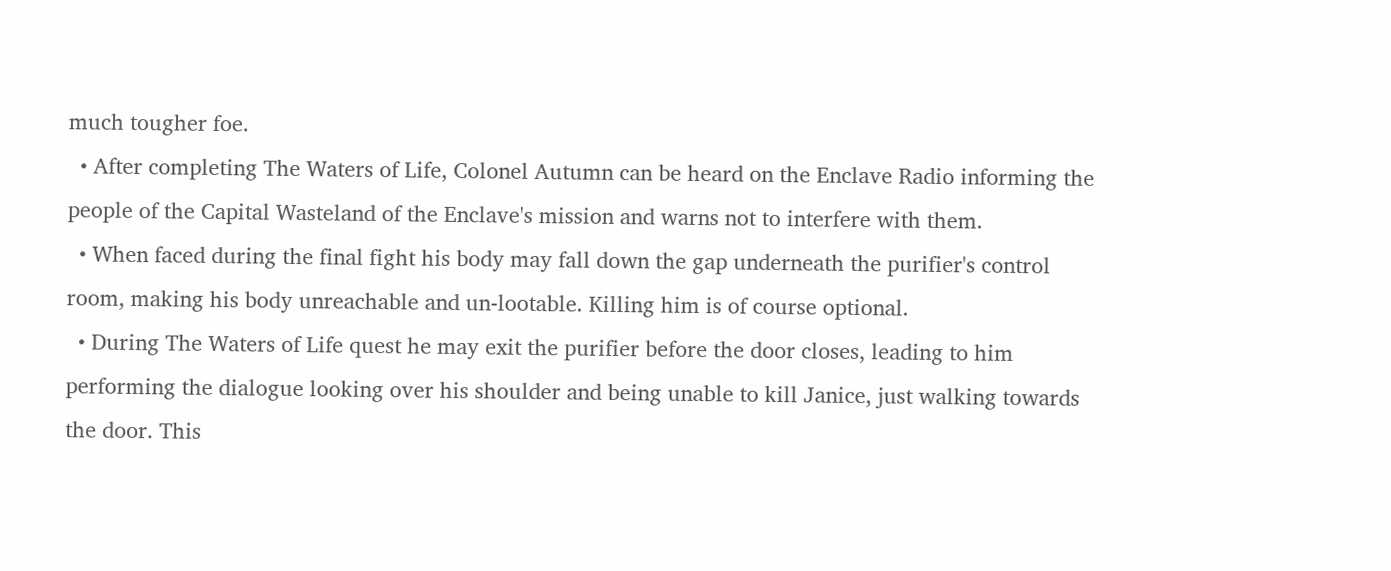much tougher foe.
  • After completing The Waters of Life, Colonel Autumn can be heard on the Enclave Radio informing the people of the Capital Wasteland of the Enclave's mission and warns not to interfere with them.
  • When faced during the final fight his body may fall down the gap underneath the purifier's control room, making his body unreachable and un-lootable. Killing him is of course optional.
  • During The Waters of Life quest he may exit the purifier before the door closes, leading to him performing the dialogue looking over his shoulder and being unable to kill Janice, just walking towards the door. This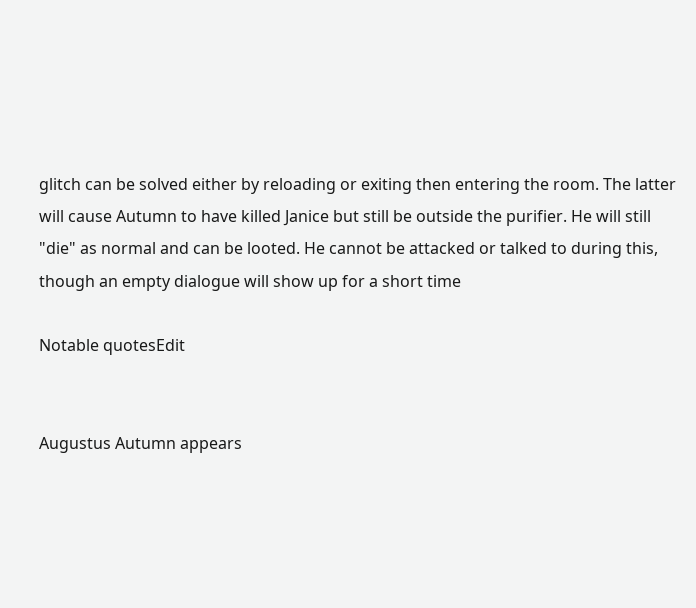glitch can be solved either by reloading or exiting then entering the room. The latter will cause Autumn to have killed Janice but still be outside the purifier. He will still "die" as normal and can be looted. He cannot be attacked or talked to during this, though an empty dialogue will show up for a short time

Notable quotesEdit


Augustus Autumn appears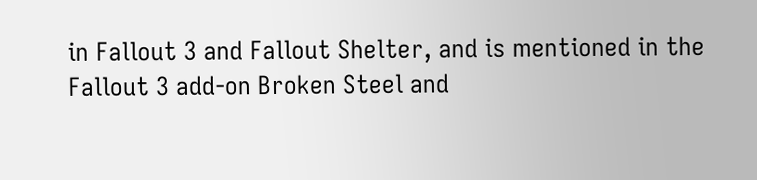in Fallout 3 and Fallout Shelter, and is mentioned in the Fallout 3 add-on Broken Steel and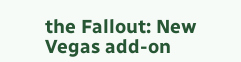the Fallout: New Vegas add-on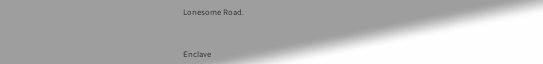Lonesome Road.



Enclave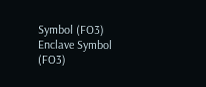Symbol (FO3)
Enclave Symbol (FO3)